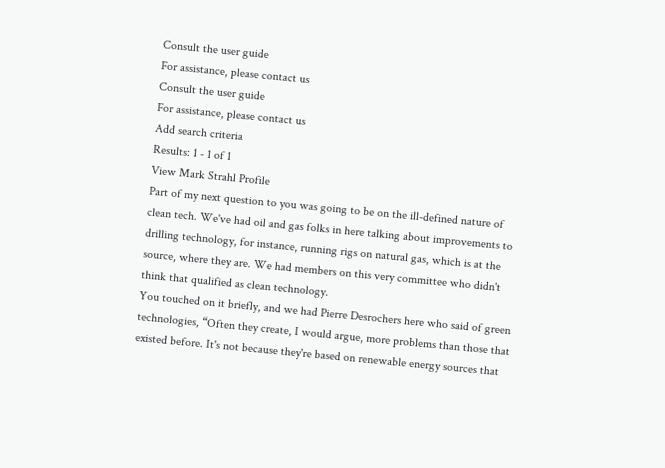Consult the user guide
For assistance, please contact us
Consult the user guide
For assistance, please contact us
Add search criteria
Results: 1 - 1 of 1
View Mark Strahl Profile
Part of my next question to you was going to be on the ill-defined nature of clean tech. We've had oil and gas folks in here talking about improvements to drilling technology, for instance, running rigs on natural gas, which is at the source, where they are. We had members on this very committee who didn't think that qualified as clean technology.
You touched on it briefly, and we had Pierre Desrochers here who said of green technologies, “Often they create, I would argue, more problems than those that existed before. It's not because they're based on renewable energy sources that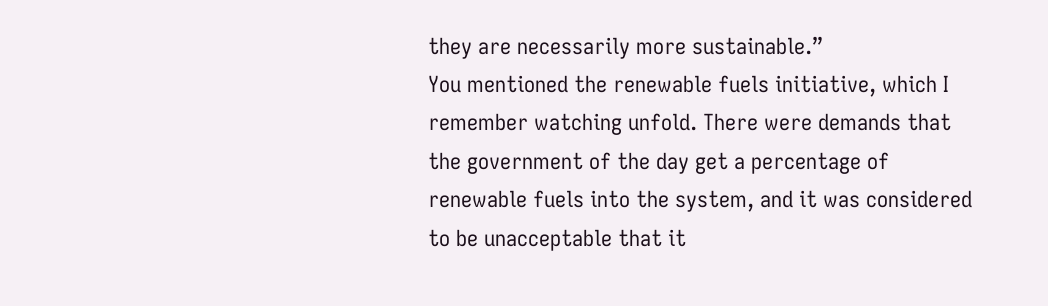they are necessarily more sustainable.”
You mentioned the renewable fuels initiative, which I remember watching unfold. There were demands that the government of the day get a percentage of renewable fuels into the system, and it was considered to be unacceptable that it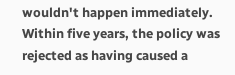wouldn't happen immediately. Within five years, the policy was rejected as having caused a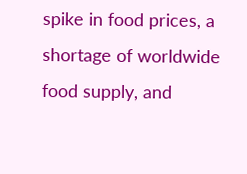spike in food prices, a shortage of worldwide food supply, and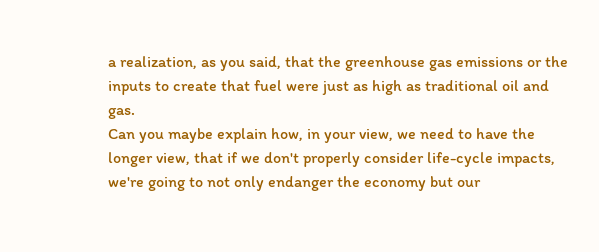a realization, as you said, that the greenhouse gas emissions or the inputs to create that fuel were just as high as traditional oil and gas.
Can you maybe explain how, in your view, we need to have the longer view, that if we don't properly consider life-cycle impacts, we're going to not only endanger the economy but our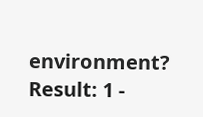environment?
Result: 1 -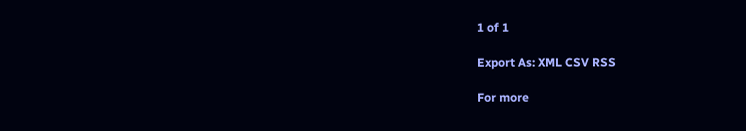1 of 1

Export As: XML CSV RSS

For more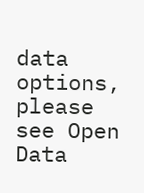data options, please see Open Data